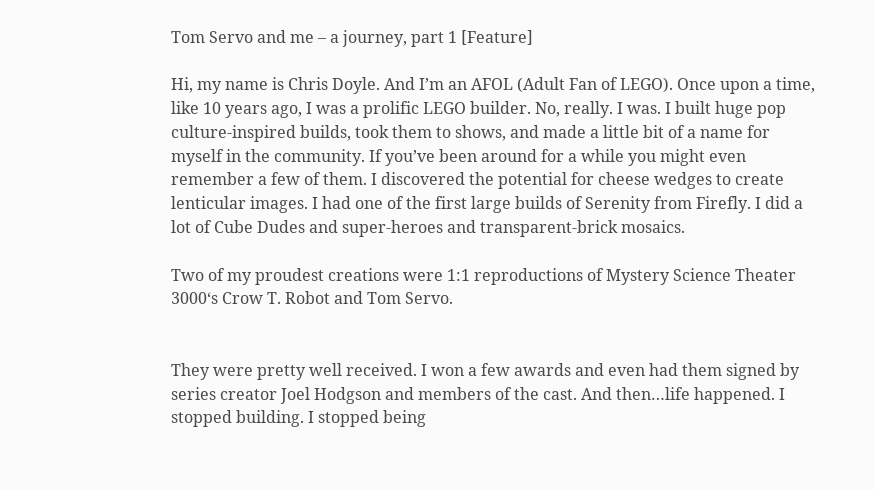Tom Servo and me – a journey, part 1 [Feature]

Hi, my name is Chris Doyle. And I’m an AFOL (Adult Fan of LEGO). Once upon a time, like 10 years ago, I was a prolific LEGO builder. No, really. I was. I built huge pop culture-inspired builds, took them to shows, and made a little bit of a name for myself in the community. If you’ve been around for a while you might even remember a few of them. I discovered the potential for cheese wedges to create lenticular images. I had one of the first large builds of Serenity from Firefly. I did a lot of Cube Dudes and super-heroes and transparent-brick mosaics.

Two of my proudest creations were 1:1 reproductions of Mystery Science Theater 3000‘s Crow T. Robot and Tom Servo.


They were pretty well received. I won a few awards and even had them signed by series creator Joel Hodgson and members of the cast. And then…life happened. I stopped building. I stopped being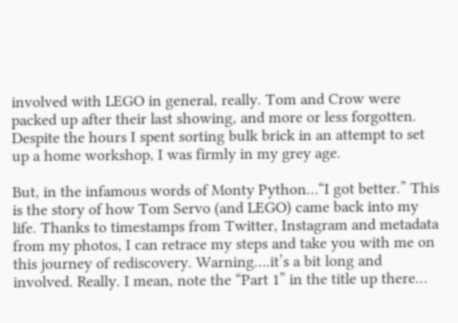involved with LEGO in general, really. Tom and Crow were packed up after their last showing, and more or less forgotten. Despite the hours I spent sorting bulk brick in an attempt to set up a home workshop, I was firmly in my grey age.

But, in the infamous words of Monty Python…“I got better.” This is the story of how Tom Servo (and LEGO) came back into my life. Thanks to timestamps from Twitter, Instagram and metadata from my photos, I can retrace my steps and take you with me on this journey of rediscovery. Warning….it’s a bit long and involved. Really. I mean, note the “Part 1” in the title up there…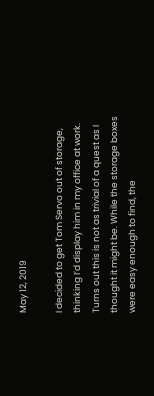May 12, 2019

I decided to get Tom Servo out of storage, thinking I’d display him in my office at work. Turns out this is not as trivial of a quest as I thought it might be. While the storage boxes were easy enough to find, the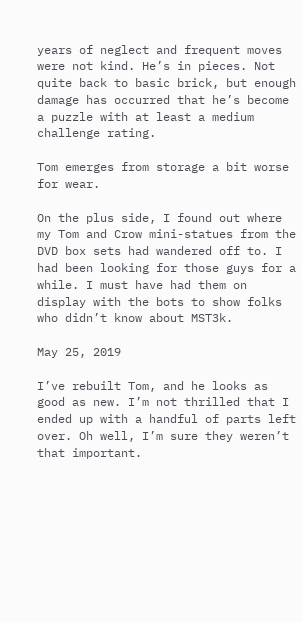years of neglect and frequent moves were not kind. He’s in pieces. Not quite back to basic brick, but enough damage has occurred that he’s become a puzzle with at least a medium challenge rating.

Tom emerges from storage a bit worse for wear.

On the plus side, I found out where my Tom and Crow mini-statues from the DVD box sets had wandered off to. I had been looking for those guys for a while. I must have had them on display with the bots to show folks who didn’t know about MST3k.

May 25, 2019

I’ve rebuilt Tom, and he looks as good as new. I’m not thrilled that I ended up with a handful of parts left over. Oh well, I’m sure they weren’t that important.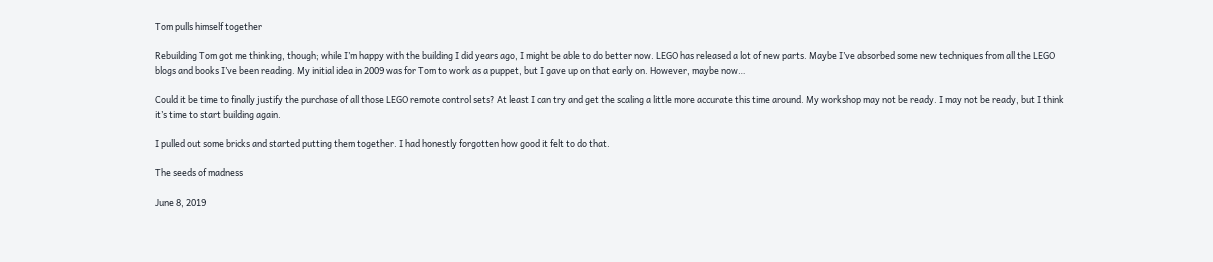Tom pulls himself together

Rebuilding Tom got me thinking, though; while I’m happy with the building I did years ago, I might be able to do better now. LEGO has released a lot of new parts. Maybe I’ve absorbed some new techniques from all the LEGO blogs and books I’ve been reading. My initial idea in 2009 was for Tom to work as a puppet, but I gave up on that early on. However, maybe now…

Could it be time to finally justify the purchase of all those LEGO remote control sets? At least I can try and get the scaling a little more accurate this time around. My workshop may not be ready. I may not be ready, but I think it’s time to start building again.

I pulled out some bricks and started putting them together. I had honestly forgotten how good it felt to do that.

The seeds of madness

June 8, 2019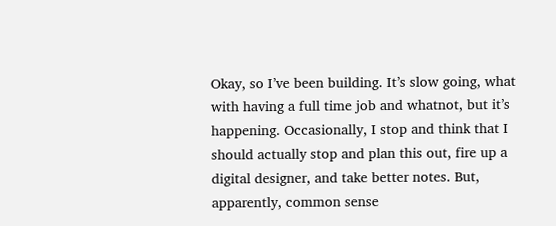Okay, so I’ve been building. It’s slow going, what with having a full time job and whatnot, but it’s happening. Occasionally, I stop and think that I should actually stop and plan this out, fire up a digital designer, and take better notes. But, apparently, common sense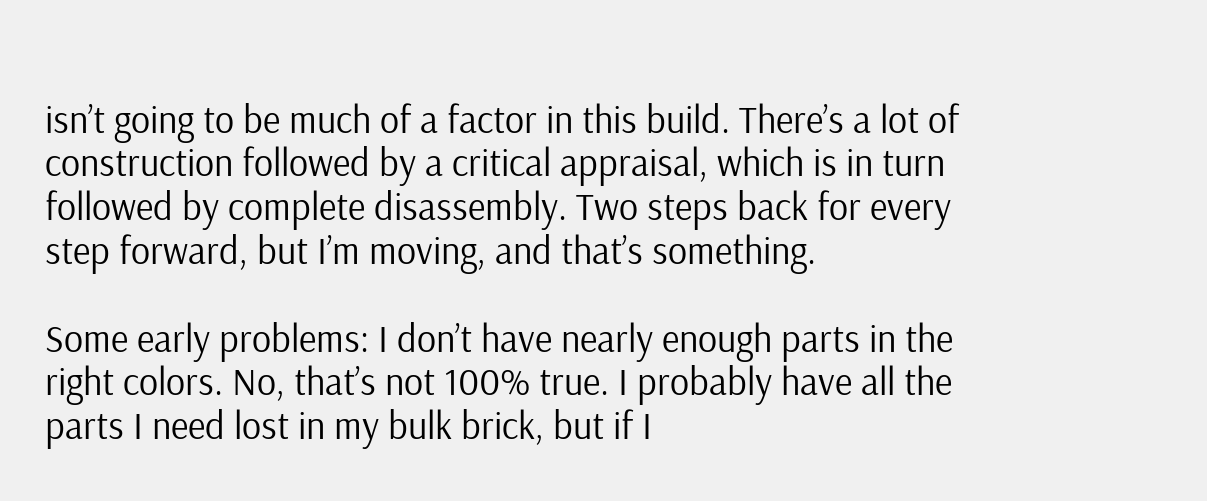isn’t going to be much of a factor in this build. There’s a lot of construction followed by a critical appraisal, which is in turn followed by complete disassembly. Two steps back for every step forward, but I’m moving, and that’s something.

Some early problems: I don’t have nearly enough parts in the right colors. No, that’s not 100% true. I probably have all the parts I need lost in my bulk brick, but if I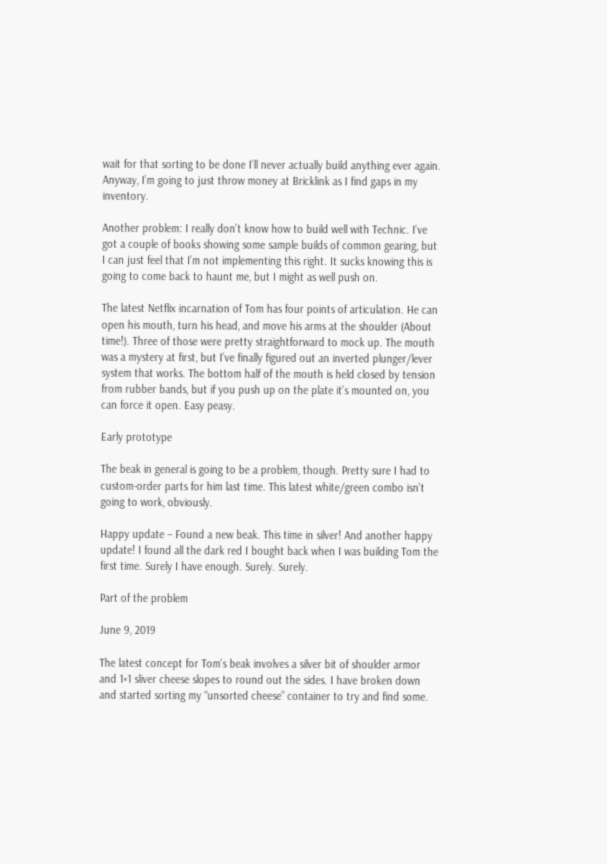wait for that sorting to be done I’ll never actually build anything ever again. Anyway, I’m going to just throw money at Bricklink as I find gaps in my inventory.

Another problem: I really don’t know how to build well with Technic. I’ve got a couple of books showing some sample builds of common gearing, but I can just feel that I’m not implementing this right. It sucks knowing this is going to come back to haunt me, but I might as well push on.

The latest Netflix incarnation of Tom has four points of articulation. He can open his mouth, turn his head, and move his arms at the shoulder (About time!). Three of those were pretty straightforward to mock up. The mouth was a mystery at first, but I’ve finally figured out an inverted plunger/lever system that works. The bottom half of the mouth is held closed by tension from rubber bands, but if you push up on the plate it’s mounted on, you can force it open. Easy peasy.

Early prototype

The beak in general is going to be a problem, though. Pretty sure I had to custom-order parts for him last time. This latest white/green combo isn’t going to work, obviously.

Happy update – Found a new beak. This time in silver! And another happy update! I found all the dark red I bought back when I was building Tom the first time. Surely I have enough. Surely. Surely.

Part of the problem

June 9, 2019

The latest concept for Tom’s beak involves a silver bit of shoulder armor and 1×1 sliver cheese slopes to round out the sides. I have broken down and started sorting my “unsorted cheese” container to try and find some.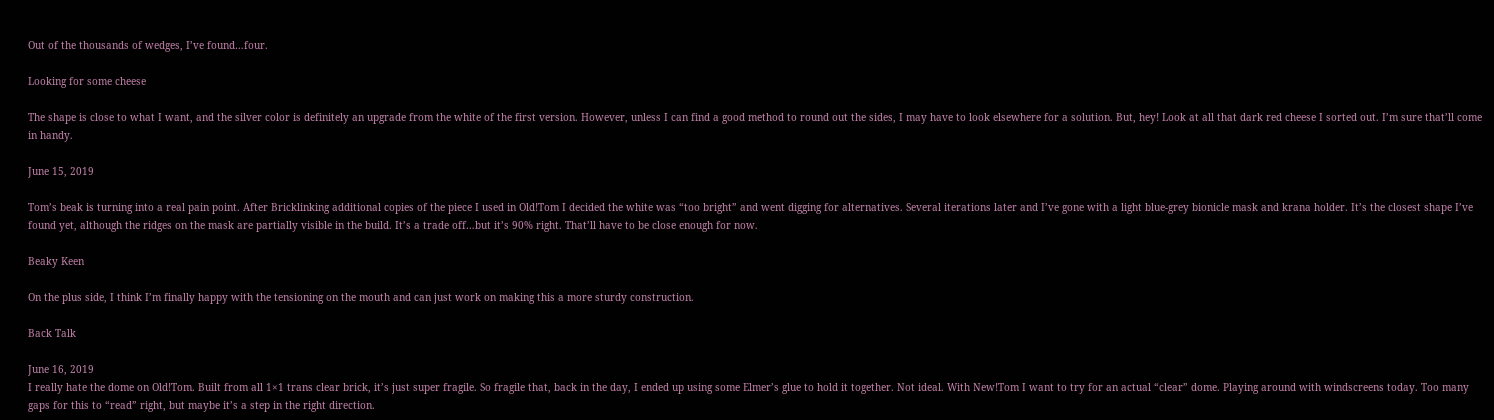Out of the thousands of wedges, I’ve found…four.

Looking for some cheese

The shape is close to what I want, and the silver color is definitely an upgrade from the white of the first version. However, unless I can find a good method to round out the sides, I may have to look elsewhere for a solution. But, hey! Look at all that dark red cheese I sorted out. I’m sure that’ll come in handy.

June 15, 2019

Tom’s beak is turning into a real pain point. After Bricklinking additional copies of the piece I used in Old!Tom I decided the white was “too bright” and went digging for alternatives. Several iterations later and I’ve gone with a light blue-grey bionicle mask and krana holder. It’s the closest shape I’ve found yet, although the ridges on the mask are partially visible in the build. It’s a trade off…but it’s 90% right. That’ll have to be close enough for now.

Beaky Keen

On the plus side, I think I’m finally happy with the tensioning on the mouth and can just work on making this a more sturdy construction.

Back Talk

June 16, 2019
I really hate the dome on Old!Tom. Built from all 1×1 trans clear brick, it’s just super fragile. So fragile that, back in the day, I ended up using some Elmer’s glue to hold it together. Not ideal. With New!Tom I want to try for an actual “clear” dome. Playing around with windscreens today. Too many gaps for this to “read” right, but maybe it’s a step in the right direction.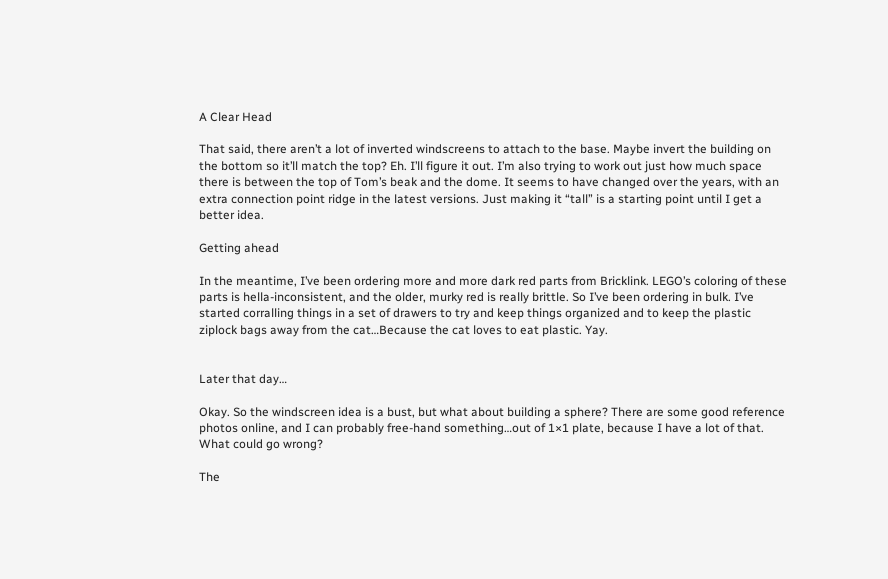A Clear Head

That said, there aren’t a lot of inverted windscreens to attach to the base. Maybe invert the building on the bottom so it’ll match the top? Eh. I’ll figure it out. I’m also trying to work out just how much space there is between the top of Tom’s beak and the dome. It seems to have changed over the years, with an extra connection point ridge in the latest versions. Just making it “tall” is a starting point until I get a better idea.

Getting ahead

In the meantime, I’ve been ordering more and more dark red parts from Bricklink. LEGO’s coloring of these parts is hella-inconsistent, and the older, murky red is really brittle. So I’ve been ordering in bulk. I’ve started corralling things in a set of drawers to try and keep things organized and to keep the plastic ziplock bags away from the cat…Because the cat loves to eat plastic. Yay.


Later that day…

Okay. So the windscreen idea is a bust, but what about building a sphere? There are some good reference photos online, and I can probably free-hand something…out of 1×1 plate, because I have a lot of that. What could go wrong?

The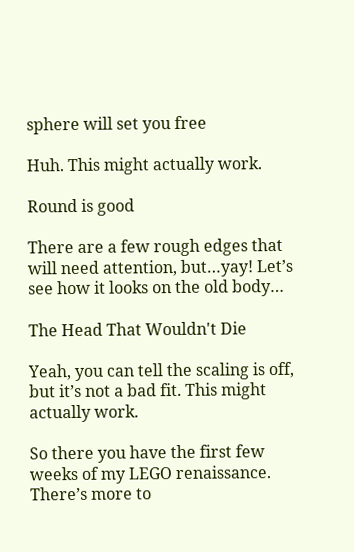sphere will set you free

Huh. This might actually work.

Round is good

There are a few rough edges that will need attention, but…yay! Let’s see how it looks on the old body…

The Head That Wouldn't Die

Yeah, you can tell the scaling is off, but it’s not a bad fit. This might actually work.

So there you have the first few weeks of my LEGO renaissance. There’s more to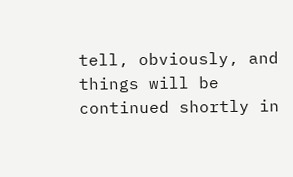tell, obviously, and things will be continued shortly in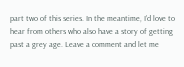part two of this series. In the meantime, I’d love to hear from others who also have a story of getting past a grey age. Leave a comment and let me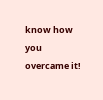know how you overcame it!